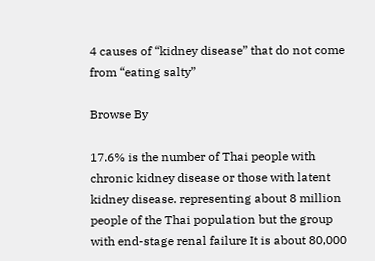4 causes of “kidney disease” that do not come from “eating salty”

Browse By

17.6% is the number of Thai people with chronic kidney disease or those with latent kidney disease. representing about 8 million people of the Thai population but the group with end-stage renal failure It is about 80,000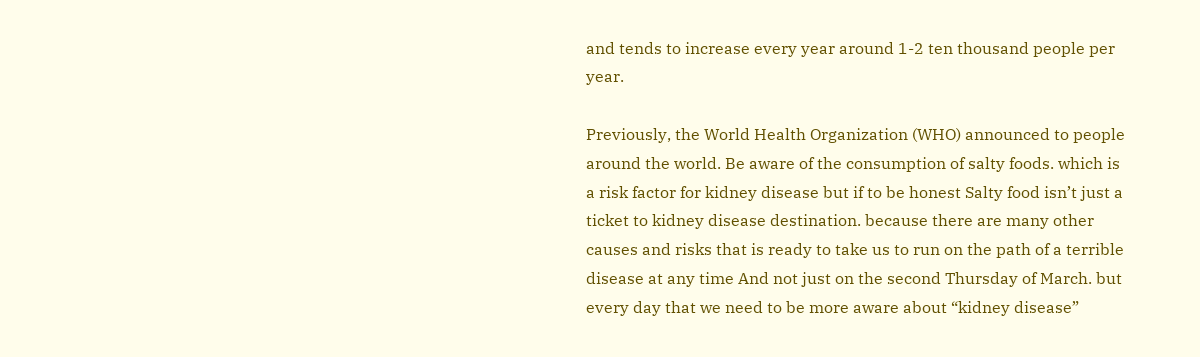and tends to increase every year around 1-2 ten thousand people per year.

Previously, the World Health Organization (WHO) announced to people around the world. Be aware of the consumption of salty foods. which is a risk factor for kidney disease but if to be honest Salty food isn’t just a ticket to kidney disease destination. because there are many other causes and risks that is ready to take us to run on the path of a terrible disease at any time And not just on the second Thursday of March. but every day that we need to be more aware about “kidney disease”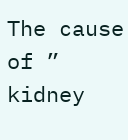The cause of ” kidney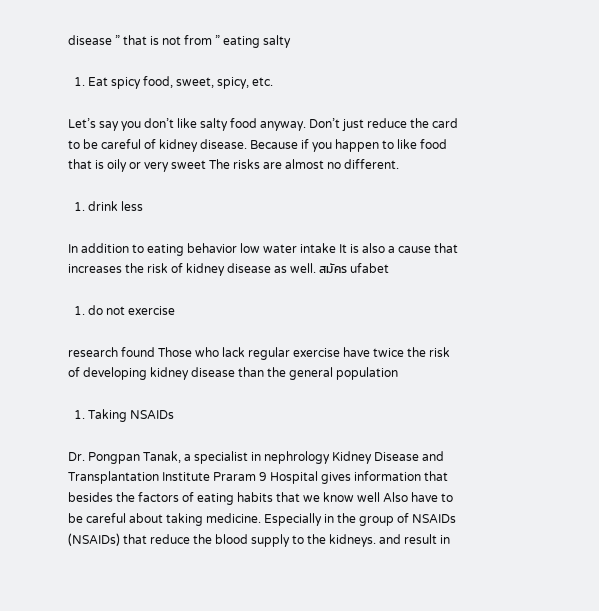disease ” that is not from ” eating salty

  1. Eat spicy food, sweet, spicy, etc.

Let’s say you don’t like salty food anyway. Don’t just reduce the card to be careful of kidney disease. Because if you happen to like food that is oily or very sweet The risks are almost no different.

  1. drink less

In addition to eating behavior low water intake It is also a cause that increases the risk of kidney disease as well. สมัคร ufabet

  1. do not exercise

research found Those who lack regular exercise have twice the risk of developing kidney disease than the general population

  1. Taking NSAIDs

Dr. Pongpan Tanak, a specialist in nephrology Kidney Disease and Transplantation Institute Praram 9 Hospital gives information that besides the factors of eating habits that we know well Also have to be careful about taking medicine. Especially in the group of NSAIDs (NSAIDs) that reduce the blood supply to the kidneys. and result in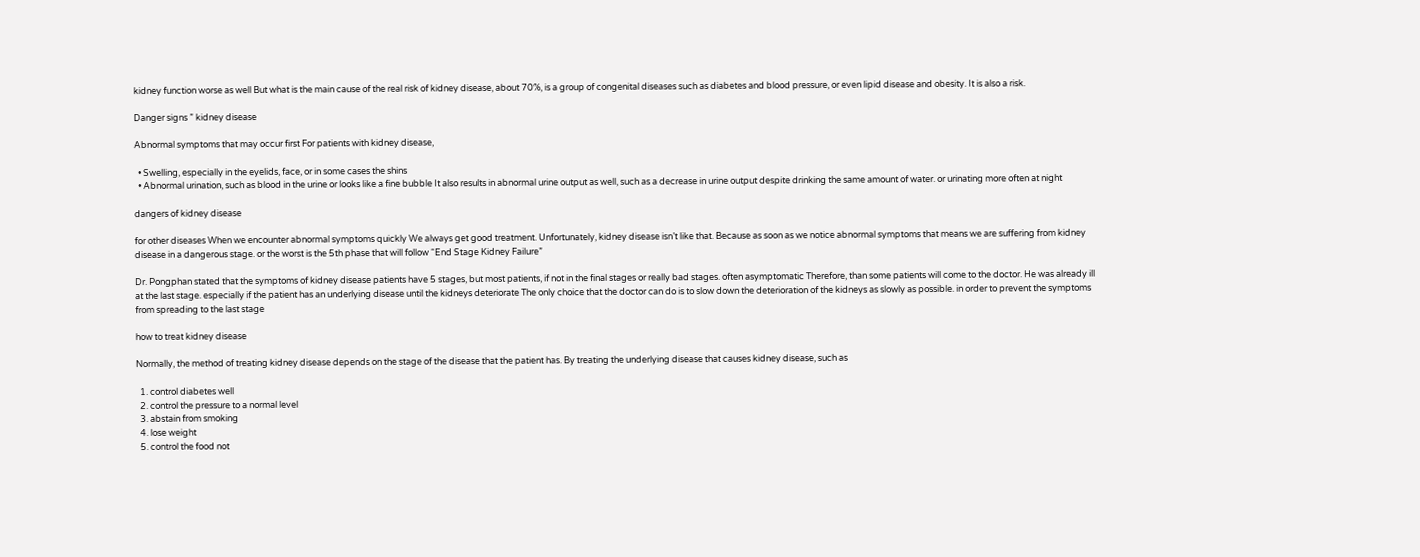kidney function worse as well But what is the main cause of the real risk of kidney disease, about 70%, is a group of congenital diseases such as diabetes and blood pressure, or even lipid disease and obesity. It is also a risk.

Danger signs ” kidney disease

Abnormal symptoms that may occur first For patients with kidney disease,

  • Swelling, especially in the eyelids, face, or in some cases the shins
  • Abnormal urination, such as blood in the urine or looks like a fine bubble It also results in abnormal urine output as well, such as a decrease in urine output despite drinking the same amount of water. or urinating more often at night

dangers of kidney disease

for other diseases When we encounter abnormal symptoms quickly We always get good treatment. Unfortunately, kidney disease isn’t like that. Because as soon as we notice abnormal symptoms that means we are suffering from kidney disease in a dangerous stage. or the worst is the 5th phase that will follow “End Stage Kidney Failure”

Dr. Pongphan stated that the symptoms of kidney disease patients have 5 stages, but most patients, if not in the final stages or really bad stages. often asymptomatic Therefore, than some patients will come to the doctor. He was already ill at the last stage. especially if the patient has an underlying disease until the kidneys deteriorate The only choice that the doctor can do is to slow down the deterioration of the kidneys as slowly as possible. in order to prevent the symptoms from spreading to the last stage

how to treat kidney disease

Normally, the method of treating kidney disease depends on the stage of the disease that the patient has. By treating the underlying disease that causes kidney disease, such as

  1. control diabetes well
  2. control the pressure to a normal level
  3. abstain from smoking
  4. lose weight
  5. control the food not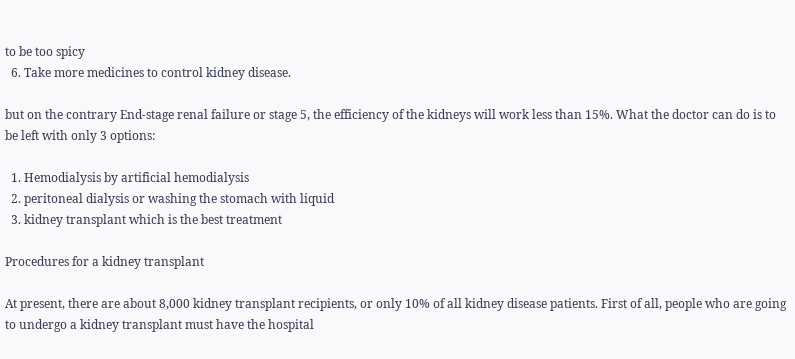to be too spicy
  6. Take more medicines to control kidney disease.

but on the contrary End-stage renal failure or stage 5, the efficiency of the kidneys will work less than 15%. What the doctor can do is to be left with only 3 options:

  1. Hemodialysis by artificial hemodialysis
  2. peritoneal dialysis or washing the stomach with liquid
  3. kidney transplant which is the best treatment

Procedures for a kidney transplant

At present, there are about 8,000 kidney transplant recipients, or only 10% of all kidney disease patients. First of all, people who are going to undergo a kidney transplant must have the hospital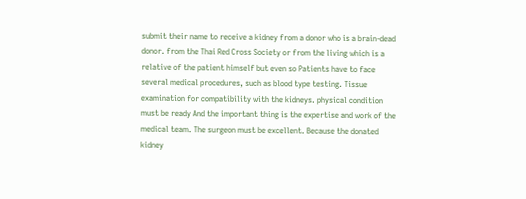submit their name to receive a kidney from a donor who is a brain-dead donor. from the Thai Red Cross Society or from the living which is a relative of the patient himself but even so Patients have to face several medical procedures, such as blood type testing. Tissue examination for compatibility with the kidneys. physical condition must be ready And the important thing is the expertise and work of the medical team. The surgeon must be excellent. Because the donated kidney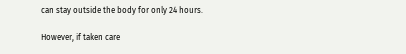can stay outside the body for only 24 hours.

However, if taken care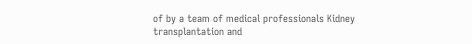of by a team of medical professionals Kidney transplantation and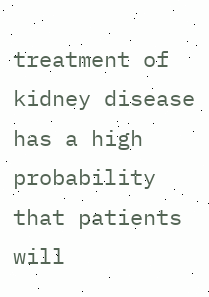treatment of kidney disease has a high probability that patients will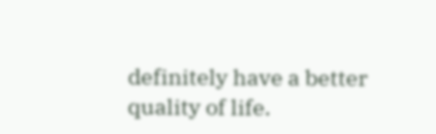definitely have a better quality of life.